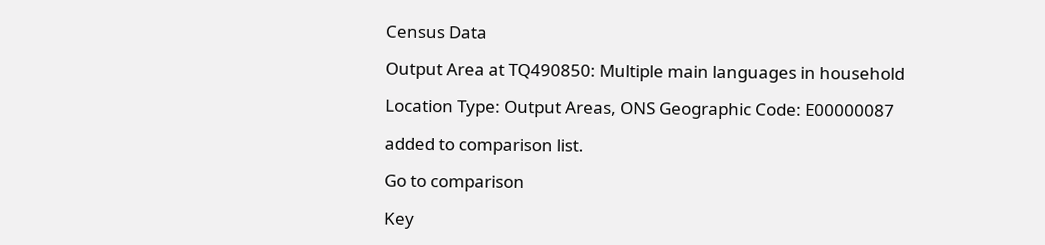Census Data

Output Area at TQ490850: Multiple main languages in household

Location Type: Output Areas, ONS Geographic Code: E00000087

added to comparison list.

Go to comparison

Key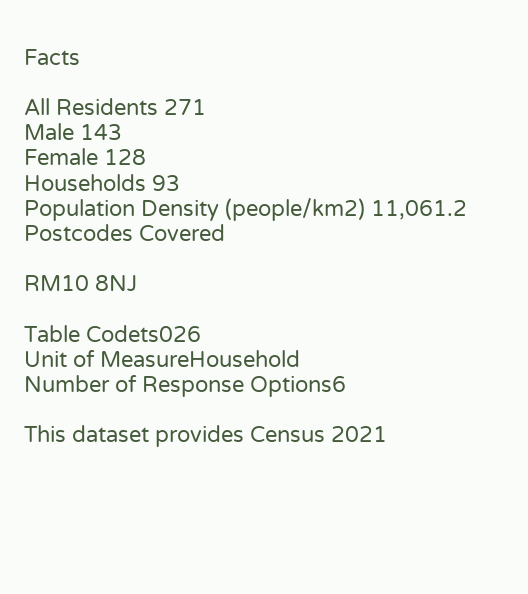Facts

All Residents 271
Male 143
Female 128
Households 93
Population Density (people/km2) 11,061.2
Postcodes Covered

RM10 8NJ

Table Codets026
Unit of MeasureHousehold
Number of Response Options6

This dataset provides Census 2021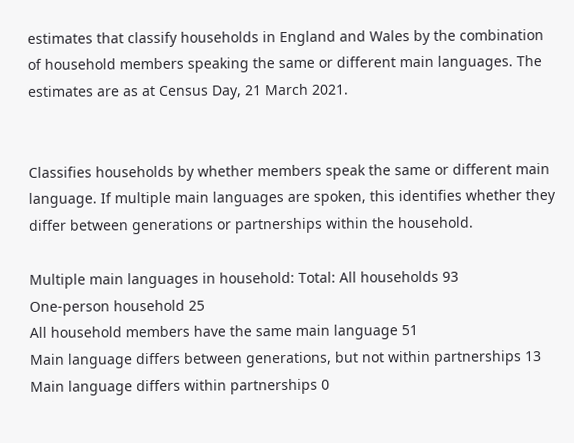estimates that classify households in England and Wales by the combination of household members speaking the same or different main languages. The estimates are as at Census Day, 21 March 2021.


Classifies households by whether members speak the same or different main language. If multiple main languages are spoken, this identifies whether they differ between generations or partnerships within the household.

Multiple main languages in household: Total: All households 93
One-person household 25
All household members have the same main language 51
Main language differs between generations, but not within partnerships 13
Main language differs within partnerships 0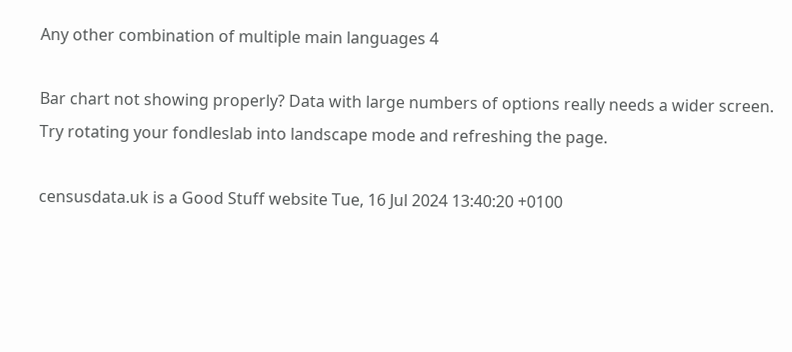Any other combination of multiple main languages 4

Bar chart not showing properly? Data with large numbers of options really needs a wider screen. Try rotating your fondleslab into landscape mode and refreshing the page.

censusdata.uk is a Good Stuff website Tue, 16 Jul 2024 13:40:20 +0100